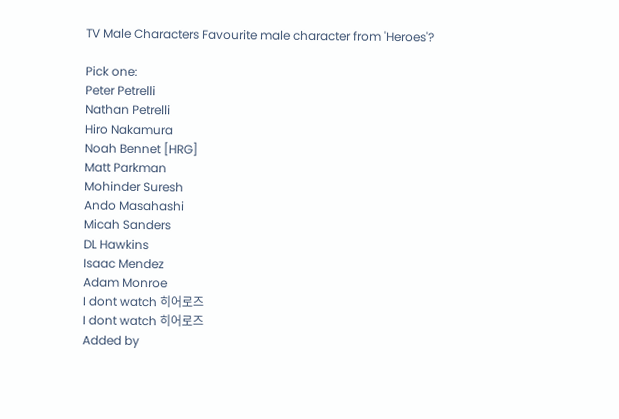TV Male Characters Favourite male character from 'Heroes'?

Pick one:
Peter Petrelli
Nathan Petrelli
Hiro Nakamura
Noah Bennet [HRG]
Matt Parkman
Mohinder Suresh
Ando Masahashi
Micah Sanders
DL Hawkins
Isaac Mendez
Adam Monroe
I dont watch 히어로즈
I dont watch 히어로즈
Added by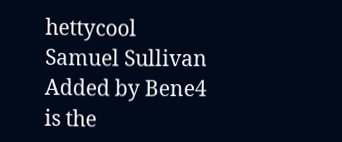hettycool
Samuel Sullivan
Added by Bene4
is the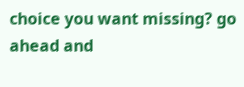choice you want missing? go ahead and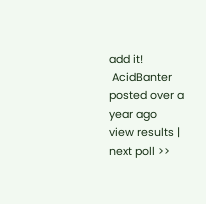add it!
 AcidBanter posted over a year ago
view results | next poll >>